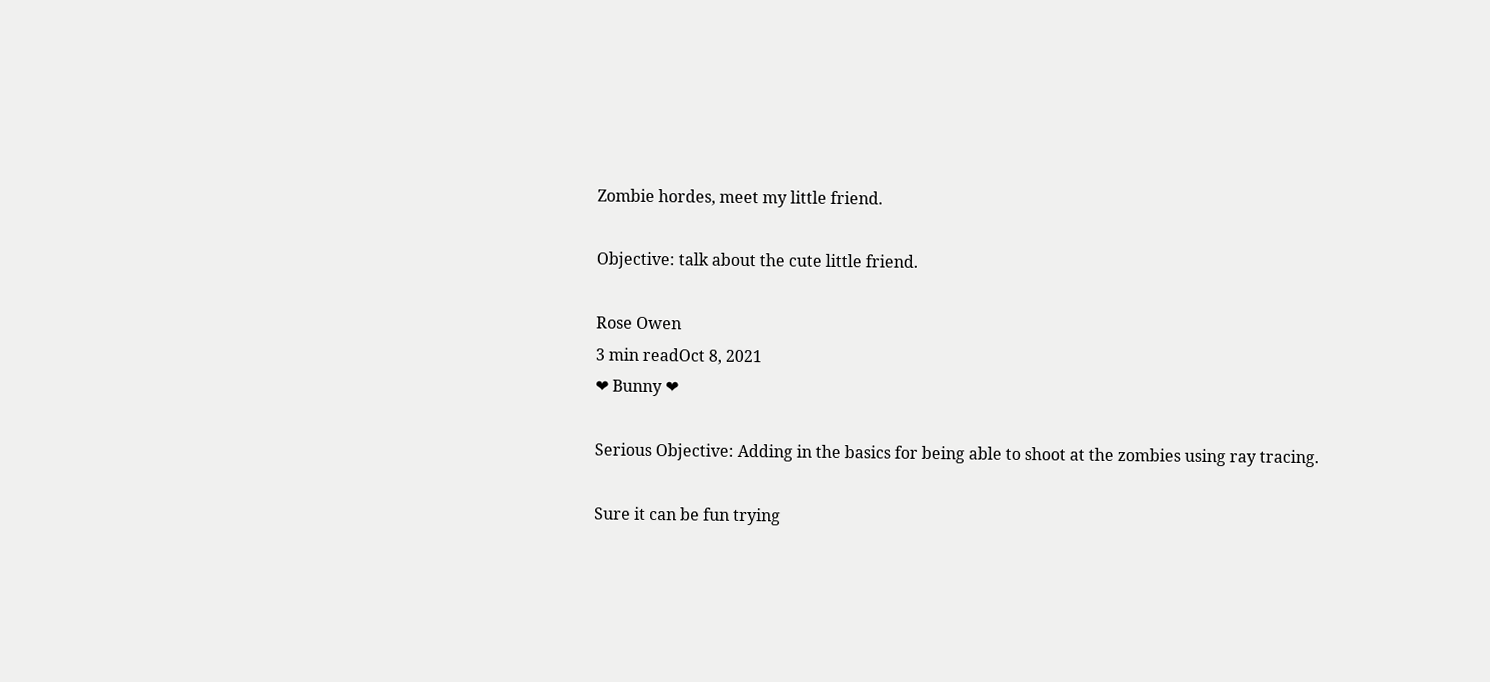Zombie hordes, meet my little friend.

Objective: talk about the cute little friend.

Rose Owen
3 min readOct 8, 2021
❤ Bunny ❤

Serious Objective: Adding in the basics for being able to shoot at the zombies using ray tracing.

Sure it can be fun trying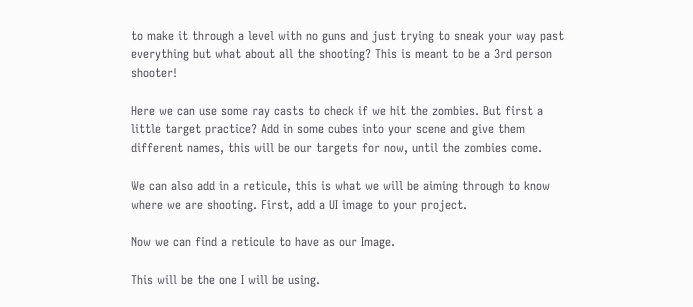to make it through a level with no guns and just trying to sneak your way past everything but what about all the shooting? This is meant to be a 3rd person shooter!

Here we can use some ray casts to check if we hit the zombies. But first a little target practice? Add in some cubes into your scene and give them different names, this will be our targets for now, until the zombies come.

We can also add in a reticule, this is what we will be aiming through to know where we are shooting. First, add a UI image to your project.

Now we can find a reticule to have as our Image.

This will be the one I will be using.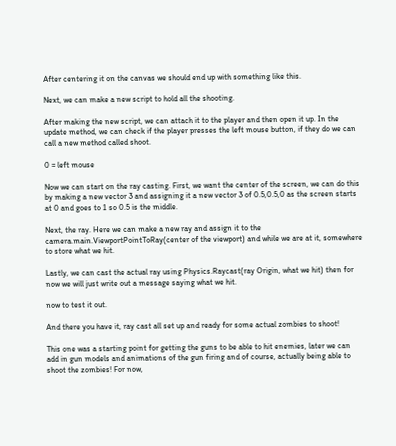After centering it on the canvas we should end up with something like this.

Next, we can make a new script to hold all the shooting.

After making the new script, we can attach it to the player and then open it up. In the update method, we can check if the player presses the left mouse button, if they do we can call a new method called shoot.

0 = left mouse

Now we can start on the ray casting. First, we want the center of the screen, we can do this by making a new vector 3 and assigning it a new vector 3 of 0.5,0.5,0 as the screen starts at 0 and goes to 1 so 0.5 is the middle.

Next, the ray. Here we can make a new ray and assign it to the camera.main.ViewportPointToRay(center of the viewport) and while we are at it, somewhere to store what we hit.

Lastly, we can cast the actual ray using Physics.Raycast(ray Origin, what we hit) then for now we will just write out a message saying what we hit.

now to test it out.

And there you have it, ray cast all set up and ready for some actual zombies to shoot!

This one was a starting point for getting the guns to be able to hit enemies, later we can add in gun models and animations of the gun firing and of course, actually being able to shoot the zombies! For now,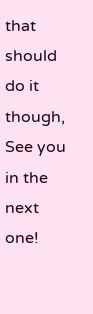that should do it though, See you in the next one!